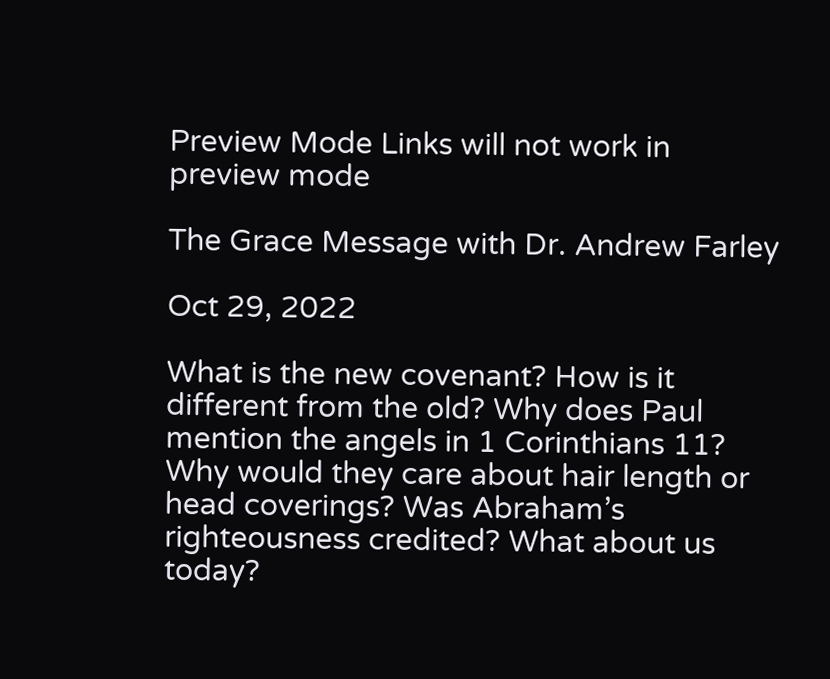Preview Mode Links will not work in preview mode

The Grace Message with Dr. Andrew Farley

Oct 29, 2022

What is the new covenant? How is it different from the old? Why does Paul mention the angels in 1 Corinthians 11? Why would they care about hair length or head coverings? Was Abraham’s righteousness credited? What about us today?